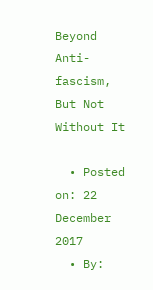Beyond Anti-fascism, But Not Without It

  • Posted on: 22 December 2017
  • By: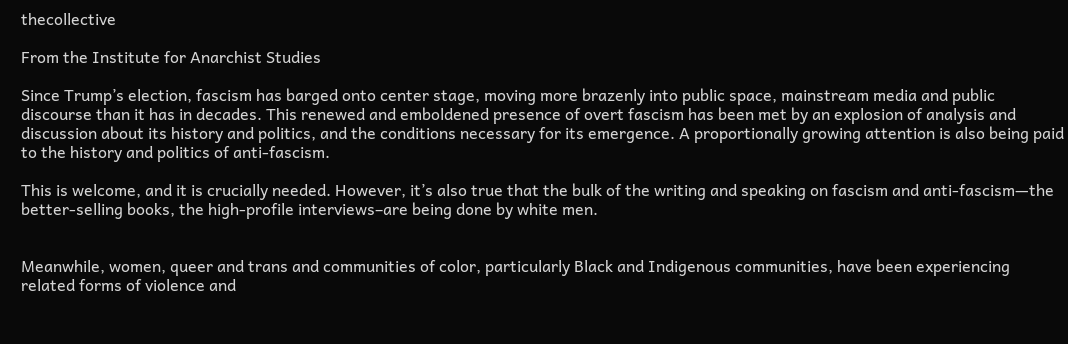thecollective

From the Institute for Anarchist Studies

Since Trump’s election, fascism has barged onto center stage, moving more brazenly into public space, mainstream media and public discourse than it has in decades. This renewed and emboldened presence of overt fascism has been met by an explosion of analysis and discussion about its history and politics, and the conditions necessary for its emergence. A proportionally growing attention is also being paid to the history and politics of anti-fascism.

This is welcome, and it is crucially needed. However, it’s also true that the bulk of the writing and speaking on fascism and anti-fascism—the better-selling books, the high-profile interviews–are being done by white men.


Meanwhile, women, queer and trans and communities of color, particularly Black and Indigenous communities, have been experiencing related forms of violence and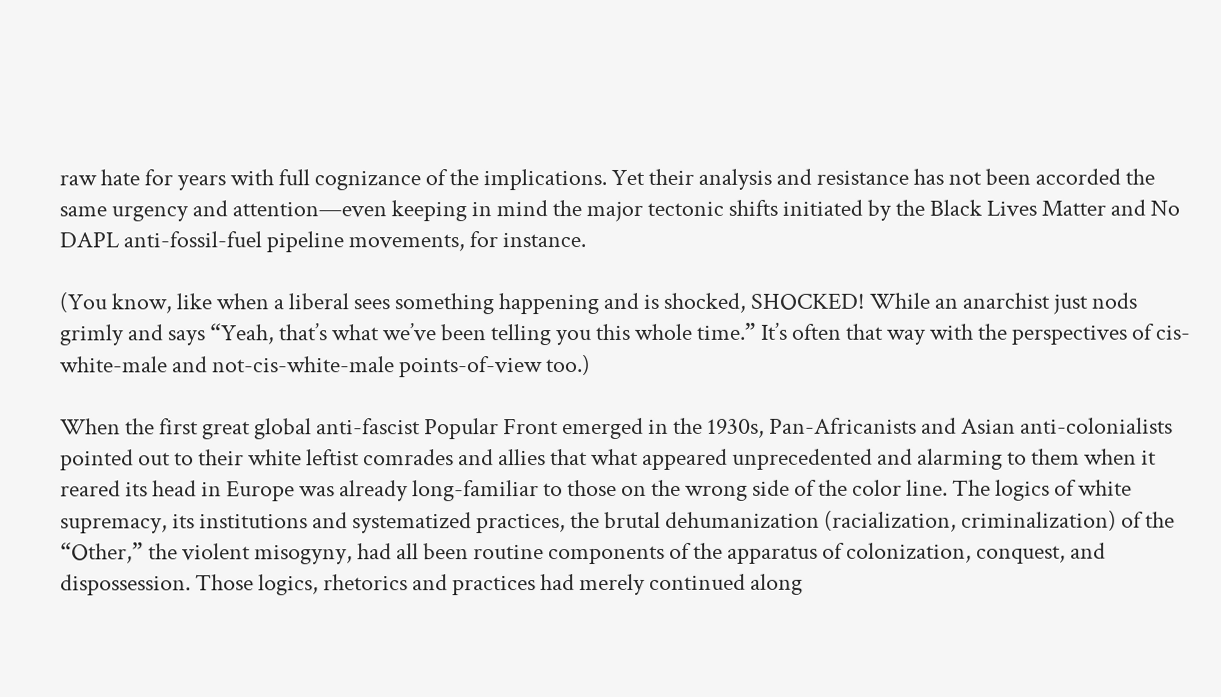raw hate for years with full cognizance of the implications. Yet their analysis and resistance has not been accorded the same urgency and attention—even keeping in mind the major tectonic shifts initiated by the Black Lives Matter and No DAPL anti-fossil-fuel pipeline movements, for instance.

(You know, like when a liberal sees something happening and is shocked, SHOCKED! While an anarchist just nods grimly and says “Yeah, that’s what we’ve been telling you this whole time.” It’s often that way with the perspectives of cis-white-male and not-cis-white-male points-of-view too.)

When the first great global anti-fascist Popular Front emerged in the 1930s, Pan-Africanists and Asian anti-colonialists pointed out to their white leftist comrades and allies that what appeared unprecedented and alarming to them when it reared its head in Europe was already long-familiar to those on the wrong side of the color line. The logics of white supremacy, its institutions and systematized practices, the brutal dehumanization (racialization, criminalization) of the “Other,” the violent misogyny, had all been routine components of the apparatus of colonization, conquest, and dispossession. Those logics, rhetorics and practices had merely continued along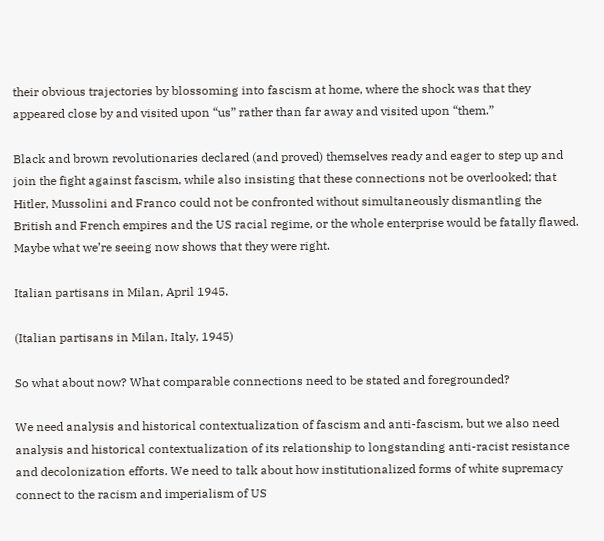their obvious trajectories by blossoming into fascism at home, where the shock was that they appeared close by and visited upon “us” rather than far away and visited upon “them.”

Black and brown revolutionaries declared (and proved) themselves ready and eager to step up and join the fight against fascism, while also insisting that these connections not be overlooked; that Hitler, Mussolini and Franco could not be confronted without simultaneously dismantling the British and French empires and the US racial regime, or the whole enterprise would be fatally flawed. Maybe what we’re seeing now shows that they were right.

Italian partisans in Milan, April 1945.

(Italian partisans in Milan, Italy, 1945)

So what about now? What comparable connections need to be stated and foregrounded?

We need analysis and historical contextualization of fascism and anti-fascism, but we also need analysis and historical contextualization of its relationship to longstanding anti-racist resistance and decolonization efforts. We need to talk about how institutionalized forms of white supremacy connect to the racism and imperialism of US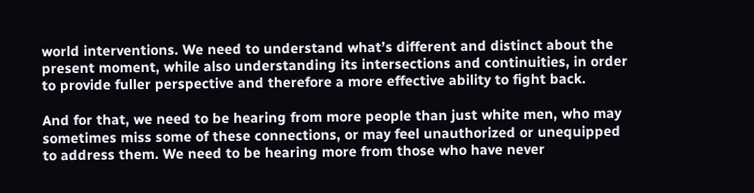world interventions. We need to understand what’s different and distinct about the present moment, while also understanding its intersections and continuities, in order to provide fuller perspective and therefore a more effective ability to fight back.

And for that, we need to be hearing from more people than just white men, who may sometimes miss some of these connections, or may feel unauthorized or unequipped to address them. We need to be hearing more from those who have never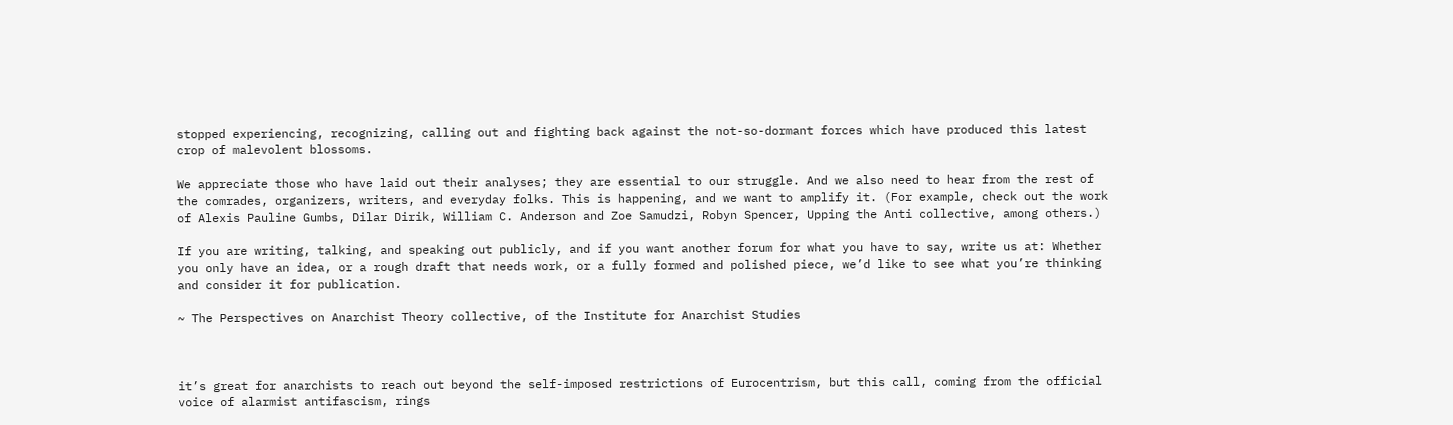stopped experiencing, recognizing, calling out and fighting back against the not-so-dormant forces which have produced this latest crop of malevolent blossoms.

We appreciate those who have laid out their analyses; they are essential to our struggle. And we also need to hear from the rest of the comrades, organizers, writers, and everyday folks. This is happening, and we want to amplify it. (For example, check out the work of Alexis Pauline Gumbs, Dilar Dirik, William C. Anderson and Zoe Samudzi, Robyn Spencer, Upping the Anti collective, among others.)

If you are writing, talking, and speaking out publicly, and if you want another forum for what you have to say, write us at: Whether you only have an idea, or a rough draft that needs work, or a fully formed and polished piece, we’d like to see what you’re thinking and consider it for publication.

~ The Perspectives on Anarchist Theory collective, of the Institute for Anarchist Studies



it’s great for anarchists to reach out beyond the self-imposed restrictions of Eurocentrism, but this call, coming from the official voice of alarmist antifascism, rings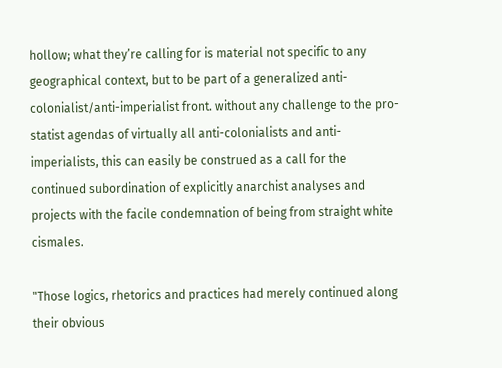hollow; what they’re calling for is material not specific to any geographical context, but to be part of a generalized anti-colonialist/anti-imperialist front. without any challenge to the pro-statist agendas of virtually all anti-colonialists and anti-imperialists, this can easily be construed as a call for the continued subordination of explicitly anarchist analyses and projects with the facile condemnation of being from straight white cismales.

"Those logics, rhetorics and practices had merely continued along their obvious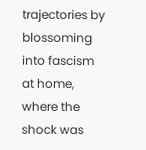trajectories by blossoming into fascism at home, where the shock was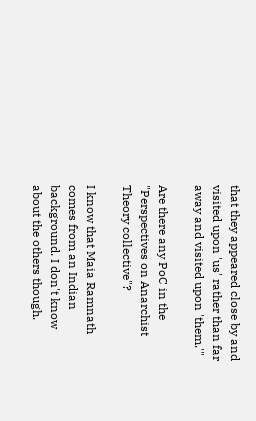that they appeared close by and visited upon 'us' rather than far away and visited upon 'them.'"

Are there any PoC in the "Perspectives on Anarchist Theory collective"?

I know that Maia Ramnath comes from an Indian background. I don't know about the others though.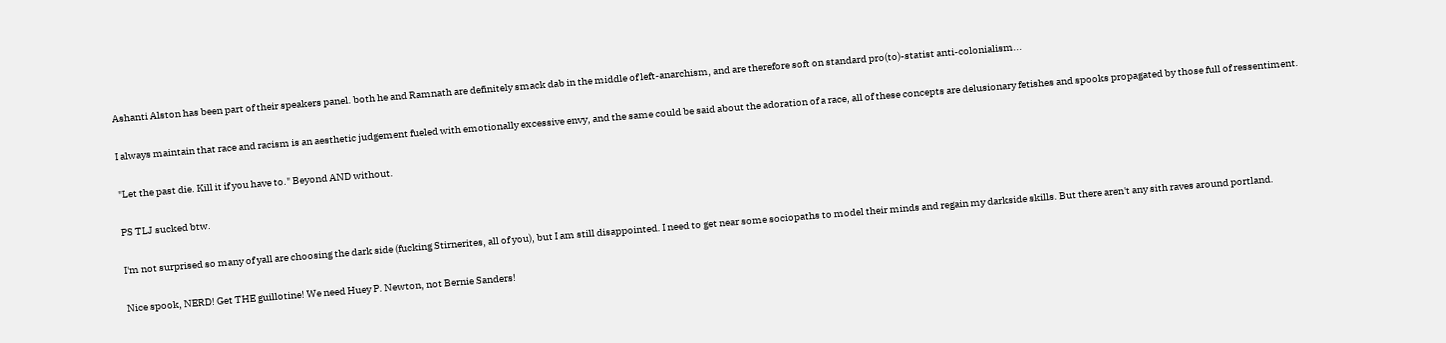Ashanti Alston has been part of their speakers panel. both he and Ramnath are definitely smack dab in the middle of left-anarchism, and are therefore soft on standard pro(to)-statist anti-colonialism...

I always maintain that race and racism is an aesthetic judgement fueled with emotionally excessive envy, and the same could be said about the adoration of a race, all of these concepts are delusionary fetishes and spooks propagated by those full of ressentiment.

"Let the past die. Kill it if you have to." Beyond AND without.

PS TLJ sucked btw.

I'm not surprised so many of yall are choosing the dark side (fucking Stirnerites, all of you), but I am still disappointed. I need to get near some sociopaths to model their minds and regain my darkside skills. But there aren't any sith raves around portland.

Nice spook, NERD! Get THE guillotine! We need Huey P. Newton, not Bernie Sanders!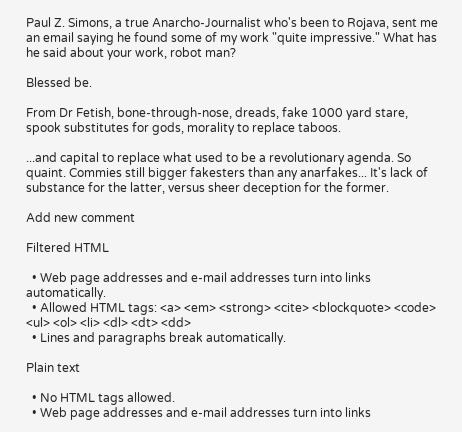Paul Z. Simons, a true Anarcho-Journalist who's been to Rojava, sent me an email saying he found some of my work "quite impressive." What has he said about your work, robot man?

Blessed be.

From Dr Fetish, bone-through-nose, dreads, fake 1000 yard stare, spook substitutes for gods, morality to replace taboos.

...and capital to replace what used to be a revolutionary agenda. So quaint. Commies still bigger fakesters than any anarfakes... It's lack of substance for the latter, versus sheer deception for the former.

Add new comment

Filtered HTML

  • Web page addresses and e-mail addresses turn into links automatically.
  • Allowed HTML tags: <a> <em> <strong> <cite> <blockquote> <code> <ul> <ol> <li> <dl> <dt> <dd>
  • Lines and paragraphs break automatically.

Plain text

  • No HTML tags allowed.
  • Web page addresses and e-mail addresses turn into links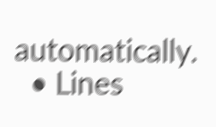automatically.
  • Lines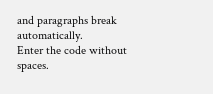and paragraphs break automatically.
Enter the code without spaces.